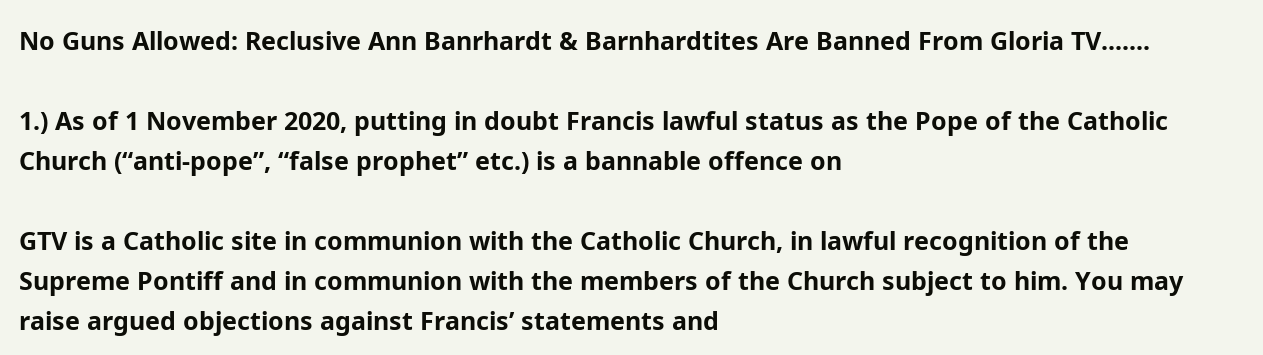No Guns Allowed: Reclusive Ann Banrhardt & Barnhardtites Are Banned From Gloria TV.......

1.) As of 1 November 2020, putting in doubt Francis lawful status as the Pope of the Catholic Church (“anti-pope”, “false prophet” etc.) is a bannable offence on

GTV is a Catholic site in communion with the Catholic Church, in lawful recognition of the Supreme Pontiff and in communion with the members of the Church subject to him. You may raise argued objections against Francis’ statements and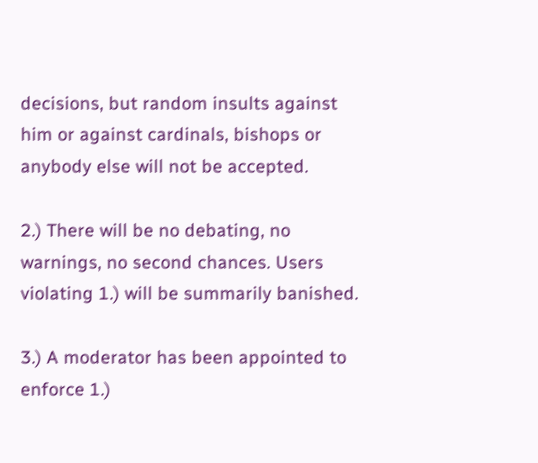decisions, but random insults against him or against cardinals, bishops or anybody else will not be accepted.

2.) There will be no debating, no warnings, no second chances. Users violating 1.) will be summarily banished.

3.) A moderator has been appointed to enforce 1.)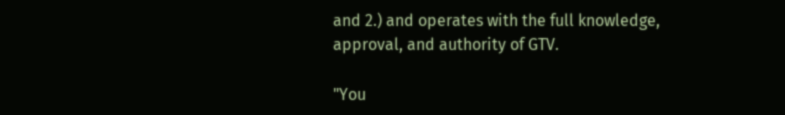and 2.) and operates with the full knowledge, approval, and authority of GTV.

"You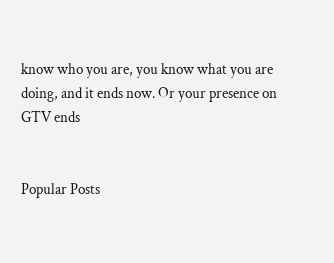know who you are, you know what you are doing, and it ends now. Or your presence on GTV ends


Popular Posts